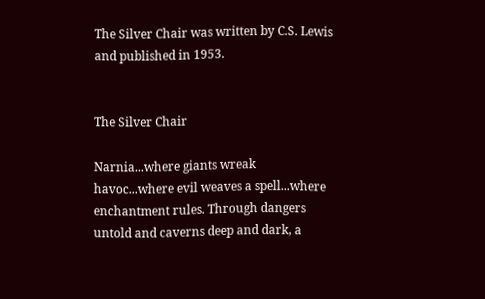The Silver Chair was written by C.S. Lewis and published in 1953.


The Silver Chair

Narnia...where giants wreak havoc...where evil weaves a spell...where enchantment rules. Through dangers untold and caverns deep and dark, a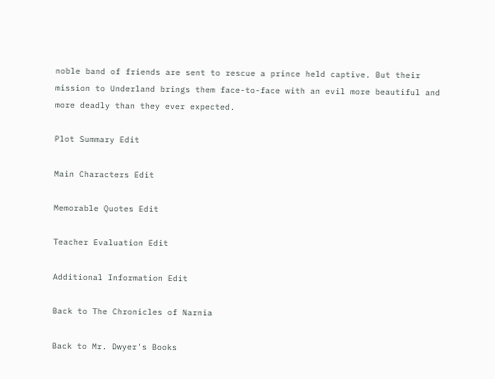noble band of friends are sent to rescue a prince held captive. But their mission to Underland brings them face-to-face with an evil more beautiful and more deadly than they ever expected.

Plot Summary Edit

Main Characters Edit

Memorable Quotes Edit

Teacher Evaluation Edit

Additional Information Edit

Back to The Chronicles of Narnia

Back to Mr. Dwyer's Books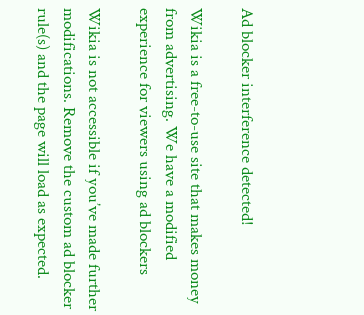Ad blocker interference detected!

Wikia is a free-to-use site that makes money from advertising. We have a modified experience for viewers using ad blockers

Wikia is not accessible if you’ve made further modifications. Remove the custom ad blocker rule(s) and the page will load as expected.